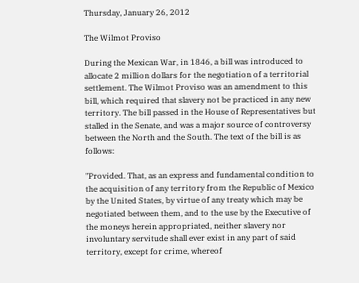Thursday, January 26, 2012

The Wilmot Proviso

During the Mexican War, in 1846, a bill was introduced to allocate 2 million dollars for the negotiation of a territorial settlement. The Wilmot Proviso was an amendment to this bill, which required that slavery not be practiced in any new territory. The bill passed in the House of Representatives but stalled in the Senate, and was a major source of controversy between the North and the South. The text of the bill is as follows:

"Provided. That, as an express and fundamental condition to the acquisition of any territory from the Republic of Mexico by the United States, by virtue of any treaty which may be negotiated between them, and to the use by the Executive of the moneys herein appropriated, neither slavery nor involuntary servitude shall ever exist in any part of said territory, except for crime, whereof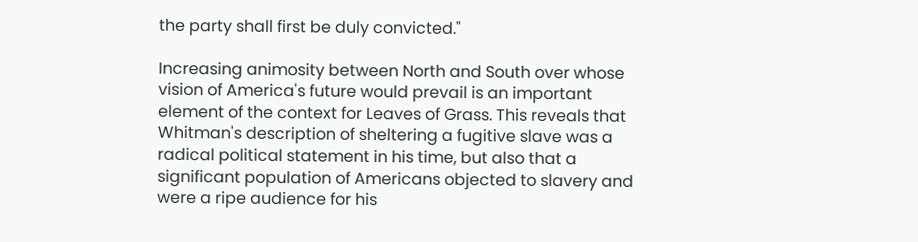the party shall first be duly convicted."

Increasing animosity between North and South over whose vision of America's future would prevail is an important element of the context for Leaves of Grass. This reveals that Whitman's description of sheltering a fugitive slave was a radical political statement in his time, but also that a significant population of Americans objected to slavery and were a ripe audience for his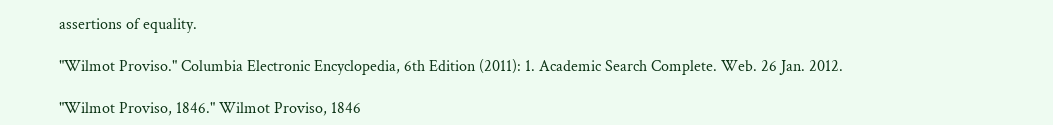assertions of equality.

"Wilmot Proviso." Columbia Electronic Encyclopedia, 6th Edition (2011): 1. Academic Search Complete. Web. 26 Jan. 2012.

"Wilmot Proviso, 1846." Wilmot Proviso, 1846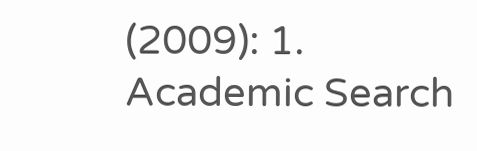(2009): 1. Academic Search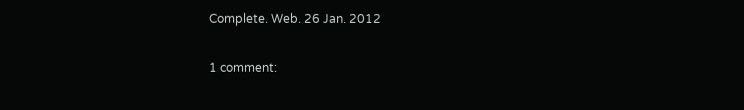Complete. Web. 26 Jan. 2012

1 comment: